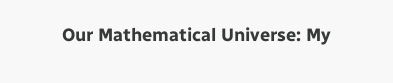Our Mathematical Universe: My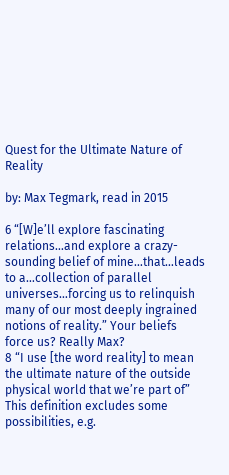Quest for the Ultimate Nature of Reality

by: Max Tegmark, read in 2015

6 “[W]e’ll explore fascinating relations…and explore a crazy-sounding belief of mine…that…leads to a…collection of parallel universes…forcing us to relinquish many of our most deeply ingrained notions of reality.” Your beliefs force us? Really Max?
8 “I use [the word reality] to mean the ultimate nature of the outside physical world that we’re part of” This definition excludes some possibilities, e.g.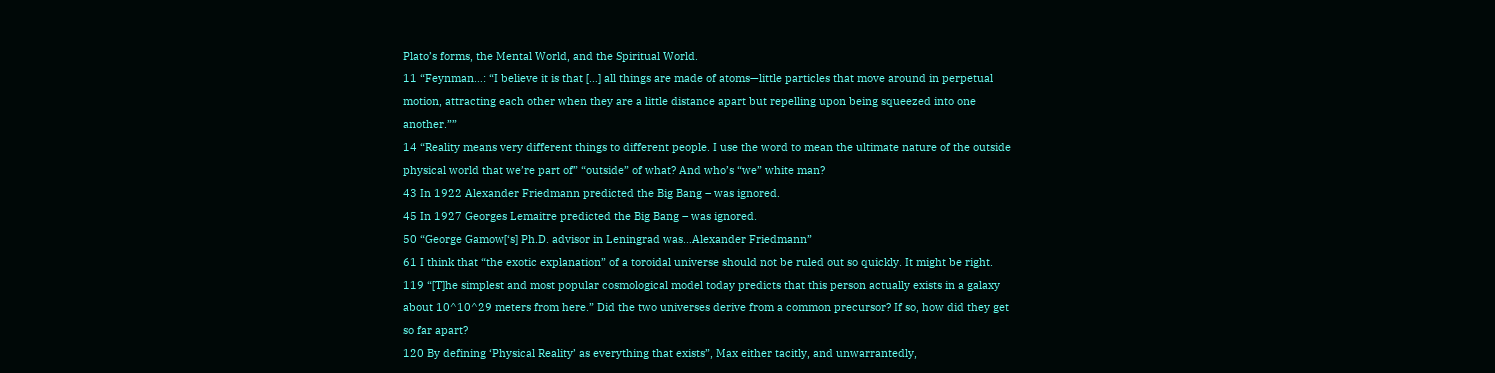Plato’s forms, the Mental World, and the Spiritual World.
11 “Feynman…: “I believe it is that […] all things are made of atoms—little particles that move around in perpetual motion, attracting each other when they are a little distance apart but repelling upon being squeezed into one another.””
14 “Reality means very different things to different people. I use the word to mean the ultimate nature of the outside physical world that we’re part of” “outside” of what? And who’s “we” white man?
43 In 1922 Alexander Friedmann predicted the Big Bang – was ignored.
45 In 1927 Georges Lemaitre predicted the Big Bang – was ignored.
50 “George Gamow[‘s] Ph.D. advisor in Leningrad was…Alexander Friedmann”
61 I think that “the exotic explanation” of a toroidal universe should not be ruled out so quickly. It might be right.
119 “[T]he simplest and most popular cosmological model today predicts that this person actually exists in a galaxy about 10^10^29 meters from here.” Did the two universes derive from a common precursor? If so, how did they get so far apart?
120 By defining ‘Physical Reality’ as everything that exists”, Max either tacitly, and unwarrantedly,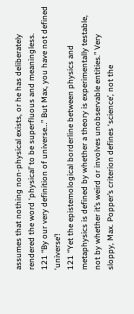assumes that nothing non-physical exists, or he has deliberately rendered the word ‘physical’ to be superfluous and meaningless.
121 “By our very definition of universe…” But Max, you have not defined ‘universe’!
121 “Yet the epistemological borderline between physics and metaphysics is defined by whether a theory is experimentally testable, not by whether it’s weird or involves unobservable entities.” Very sloppy, Max. Popper’s criterion defines ‘science’, not the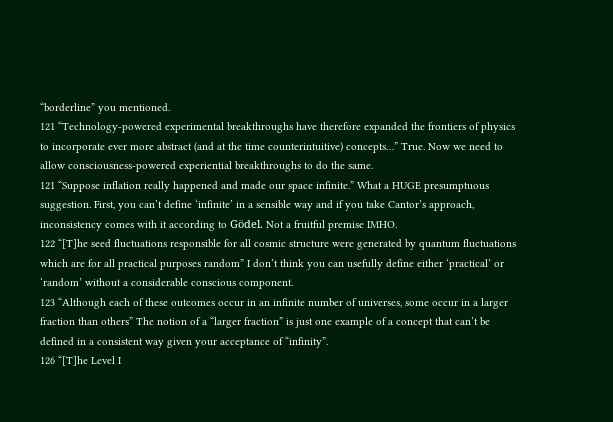“borderline” you mentioned.
121 “Technology-powered experimental breakthroughs have therefore expanded the frontiers of physics to incorporate ever more abstract (and at the time counterintuitive) concepts…” True. Now we need to allow consciousness-powered experiential breakthroughs to do the same.
121 “Suppose inflation really happened and made our space infinite.” What a HUGE presumptuous suggestion. First, you can’t define ‘infinite’ in a sensible way and if you take Cantor’s approach, inconsistency comes with it according to Gödel. Not a fruitful premise IMHO.
122 “[T]he seed fluctuations responsible for all cosmic structure were generated by quantum fluctuations which are for all practical purposes random” I don’t think you can usefully define either ‘practical’ or ‘random’ without a considerable conscious component.
123 “Although each of these outcomes occur in an infinite number of universes, some occur in a larger fraction than others” The notion of a “larger fraction” is just one example of a concept that can’t be defined in a consistent way given your acceptance of “infinity”.
126 “[T]he Level I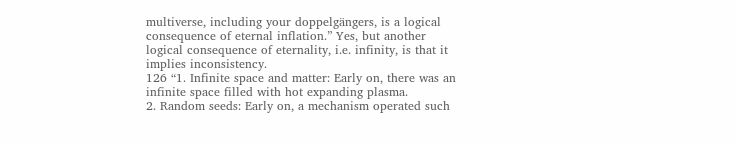multiverse, including your doppelgängers, is a logical consequence of eternal inflation.” Yes, but another logical consequence of eternality, i.e. infinity, is that it implies inconsistency.
126 “1. Infinite space and matter: Early on, there was an infinite space filled with hot expanding plasma.
2. Random seeds: Early on, a mechanism operated such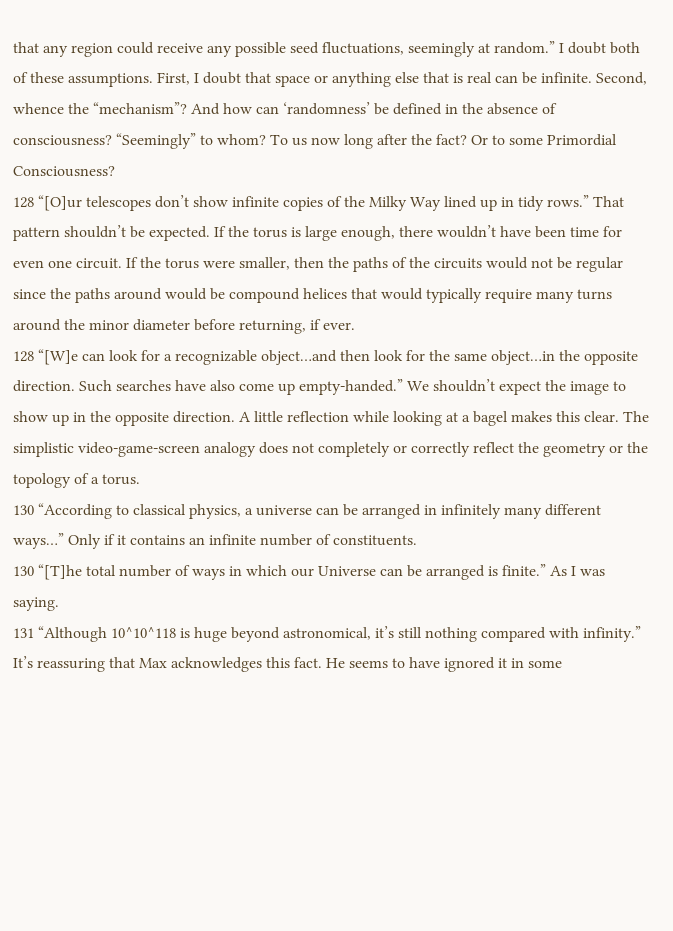that any region could receive any possible seed fluctuations, seemingly at random.” I doubt both of these assumptions. First, I doubt that space or anything else that is real can be infinite. Second, whence the “mechanism”? And how can ‘randomness’ be defined in the absence of consciousness? “Seemingly” to whom? To us now long after the fact? Or to some Primordial Consciousness?
128 “[O]ur telescopes don’t show infinite copies of the Milky Way lined up in tidy rows.” That pattern shouldn’t be expected. If the torus is large enough, there wouldn’t have been time for even one circuit. If the torus were smaller, then the paths of the circuits would not be regular since the paths around would be compound helices that would typically require many turns around the minor diameter before returning, if ever.
128 “[W]e can look for a recognizable object…and then look for the same object…in the opposite direction. Such searches have also come up empty-handed.” We shouldn’t expect the image to show up in the opposite direction. A little reflection while looking at a bagel makes this clear. The simplistic video-game-screen analogy does not completely or correctly reflect the geometry or the topology of a torus.
130 “According to classical physics, a universe can be arranged in infinitely many different ways…” Only if it contains an infinite number of constituents.
130 “[T]he total number of ways in which our Universe can be arranged is finite.” As I was saying.
131 “Although 10^10^118 is huge beyond astronomical, it’s still nothing compared with infinity.” It’s reassuring that Max acknowledges this fact. He seems to have ignored it in some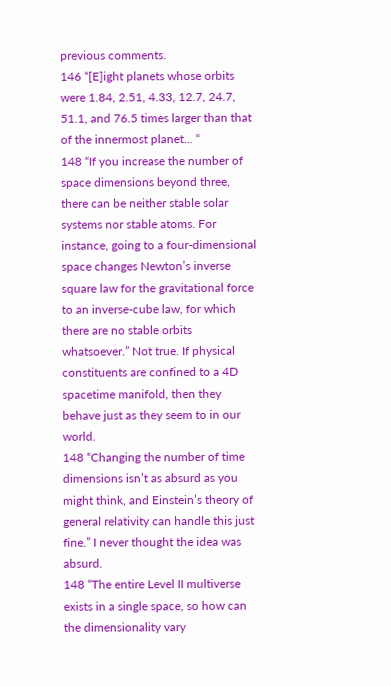previous comments.
146 “[E]ight planets whose orbits were 1.84, 2.51, 4.33, 12.7, 24.7, 51.1, and 76.5 times larger than that of the innermost planet… “
148 “If you increase the number of space dimensions beyond three, there can be neither stable solar systems nor stable atoms. For instance, going to a four-dimensional space changes Newton’s inverse square law for the gravitational force to an inverse-cube law, for which there are no stable orbits whatsoever.” Not true. If physical constituents are confined to a 4D spacetime manifold, then they behave just as they seem to in our world.
148 “Changing the number of time dimensions isn’t as absurd as you might think, and Einstein’s theory of general relativity can handle this just fine.” I never thought the idea was absurd.
148 “The entire Level II multiverse exists in a single space, so how can the dimensionality vary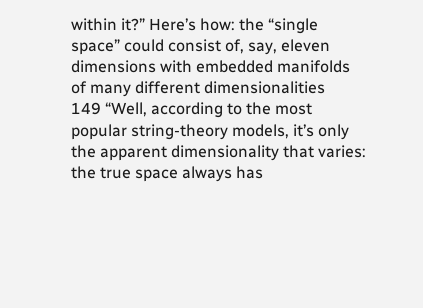within it?” Here’s how: the “single space” could consist of, say, eleven dimensions with embedded manifolds of many different dimensionalities
149 “Well, according to the most popular string-theory models, it’s only the apparent dimensionality that varies: the true space always has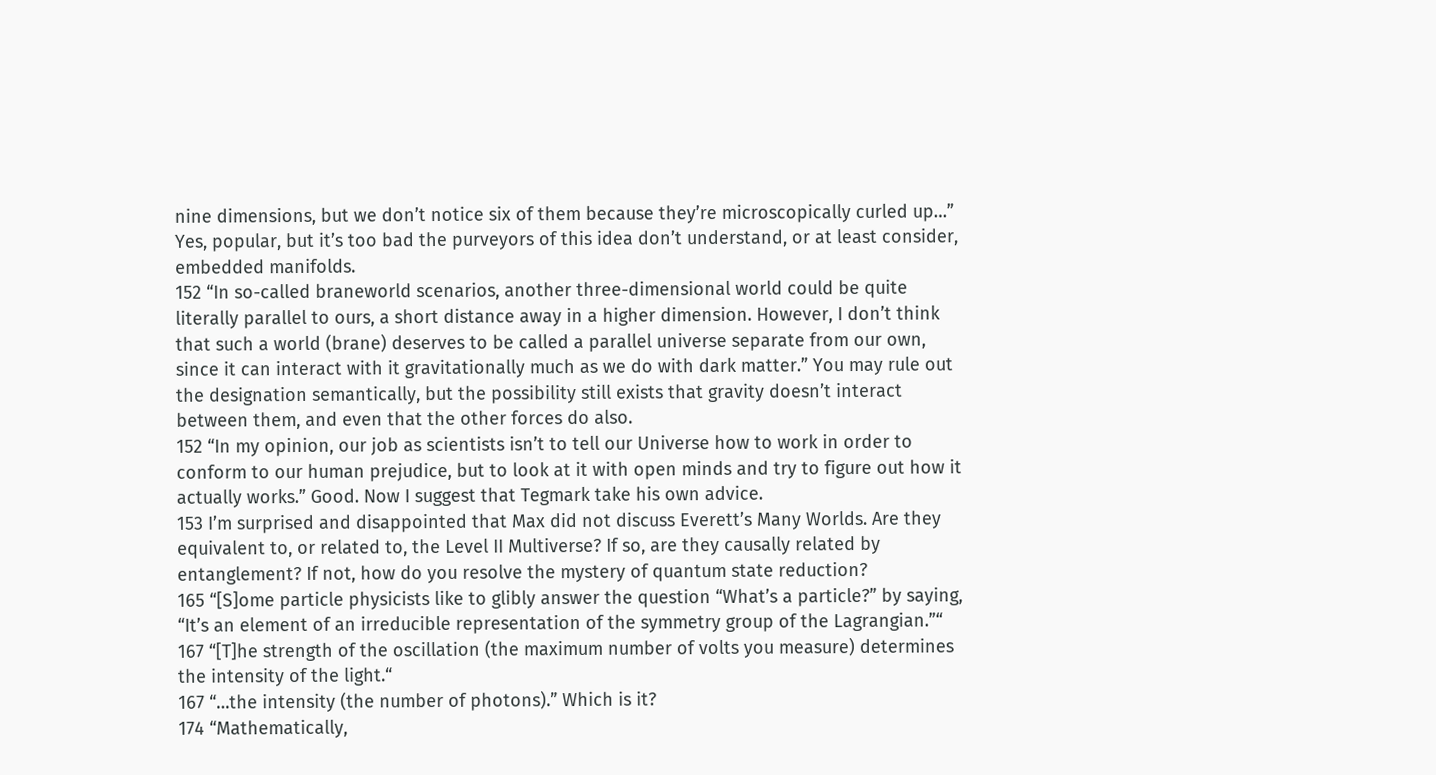nine dimensions, but we don’t notice six of them because they’re microscopically curled up…” Yes, popular, but it’s too bad the purveyors of this idea don’t understand, or at least consider, embedded manifolds.
152 “In so-called braneworld scenarios, another three-dimensional world could be quite literally parallel to ours, a short distance away in a higher dimension. However, I don’t think that such a world (brane) deserves to be called a parallel universe separate from our own, since it can interact with it gravitationally much as we do with dark matter.” You may rule out the designation semantically, but the possibility still exists that gravity doesn’t interact between them, and even that the other forces do also.
152 “In my opinion, our job as scientists isn’t to tell our Universe how to work in order to conform to our human prejudice, but to look at it with open minds and try to figure out how it actually works.” Good. Now I suggest that Tegmark take his own advice.
153 I’m surprised and disappointed that Max did not discuss Everett’s Many Worlds. Are they equivalent to, or related to, the Level II Multiverse? If so, are they causally related by entanglement? If not, how do you resolve the mystery of quantum state reduction?
165 “[S]ome particle physicists like to glibly answer the question “What’s a particle?” by saying, “It’s an element of an irreducible representation of the symmetry group of the Lagrangian.”“
167 “[T]he strength of the oscillation (the maximum number of volts you measure) determines the intensity of the light.“
167 “…the intensity (the number of photons).” Which is it?
174 “Mathematically,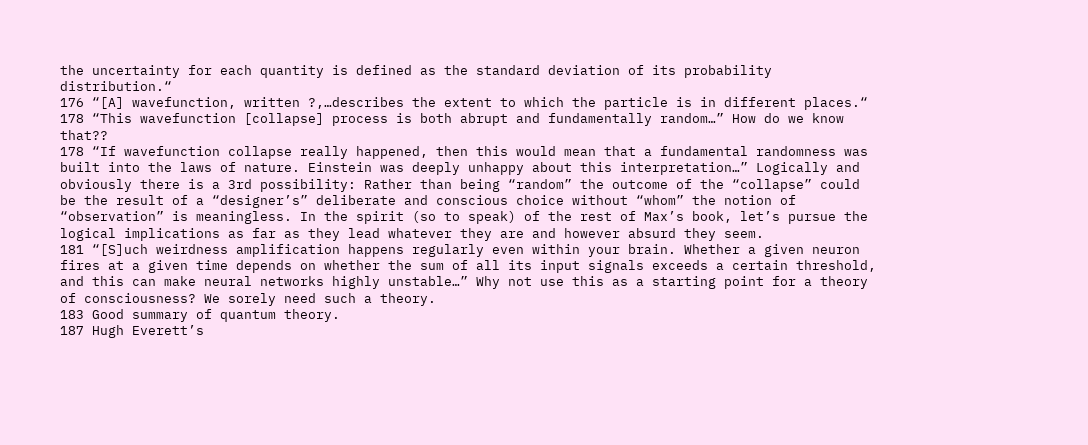the uncertainty for each quantity is defined as the standard deviation of its probability distribution.“
176 “[A] wavefunction, written ?,…describes the extent to which the particle is in different places.“
178 “This wavefunction [collapse] process is both abrupt and fundamentally random…” How do we know that??
178 “If wavefunction collapse really happened, then this would mean that a fundamental randomness was built into the laws of nature. Einstein was deeply unhappy about this interpretation…” Logically and obviously there is a 3rd possibility: Rather than being “random” the outcome of the “collapse” could be the result of a “designer’s” deliberate and conscious choice without “whom” the notion of “observation” is meaningless. In the spirit (so to speak) of the rest of Max’s book, let’s pursue the logical implications as far as they lead whatever they are and however absurd they seem.
181 “[S]uch weirdness amplification happens regularly even within your brain. Whether a given neuron fires at a given time depends on whether the sum of all its input signals exceeds a certain threshold, and this can make neural networks highly unstable…” Why not use this as a starting point for a theory of consciousness? We sorely need such a theory.
183 Good summary of quantum theory.
187 Hugh Everett’s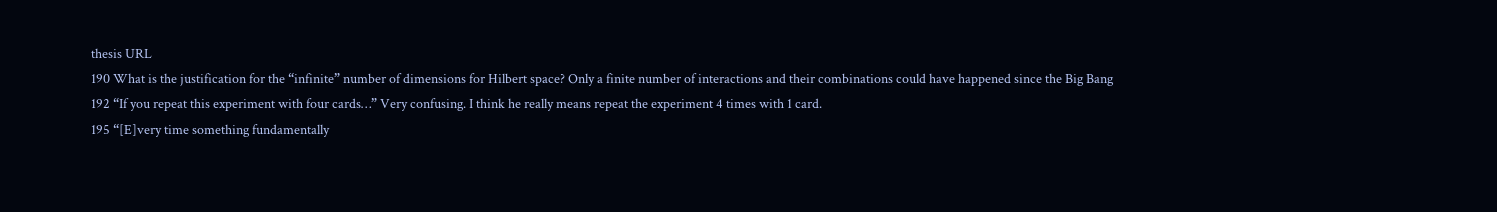thesis URL
190 What is the justification for the “infinite” number of dimensions for Hilbert space? Only a finite number of interactions and their combinations could have happened since the Big Bang
192 “If you repeat this experiment with four cards…” Very confusing. I think he really means repeat the experiment 4 times with 1 card.
195 “[E]very time something fundamentally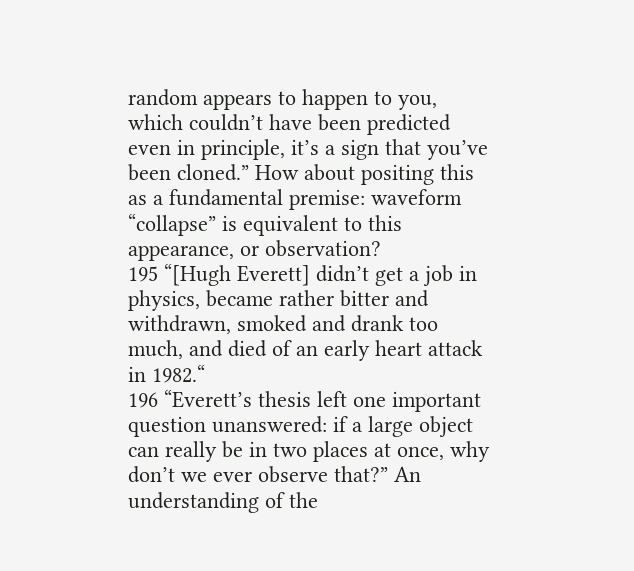random appears to happen to you, which couldn’t have been predicted even in principle, it’s a sign that you’ve been cloned.” How about positing this as a fundamental premise: waveform “collapse” is equivalent to this appearance, or observation?
195 “[Hugh Everett] didn’t get a job in physics, became rather bitter and withdrawn, smoked and drank too much, and died of an early heart attack in 1982.“
196 “Everett’s thesis left one important question unanswered: if a large object can really be in two places at once, why don’t we ever observe that?” An understanding of the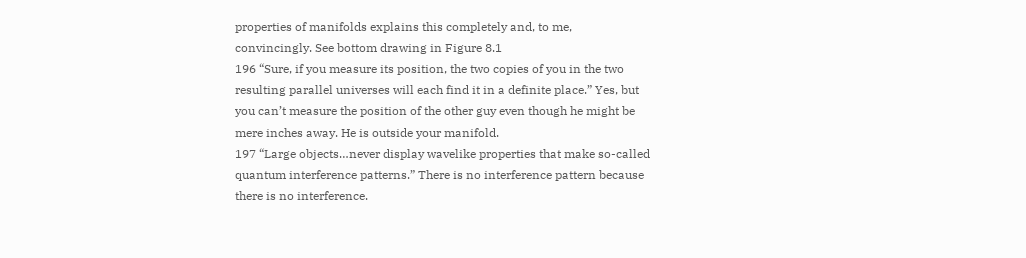properties of manifolds explains this completely and, to me, convincingly. See bottom drawing in Figure 8.1
196 “Sure, if you measure its position, the two copies of you in the two resulting parallel universes will each find it in a definite place.” Yes, but you can’t measure the position of the other guy even though he might be mere inches away. He is outside your manifold.
197 “Large objects…never display wavelike properties that make so-called quantum interference patterns.” There is no interference pattern because there is no interference.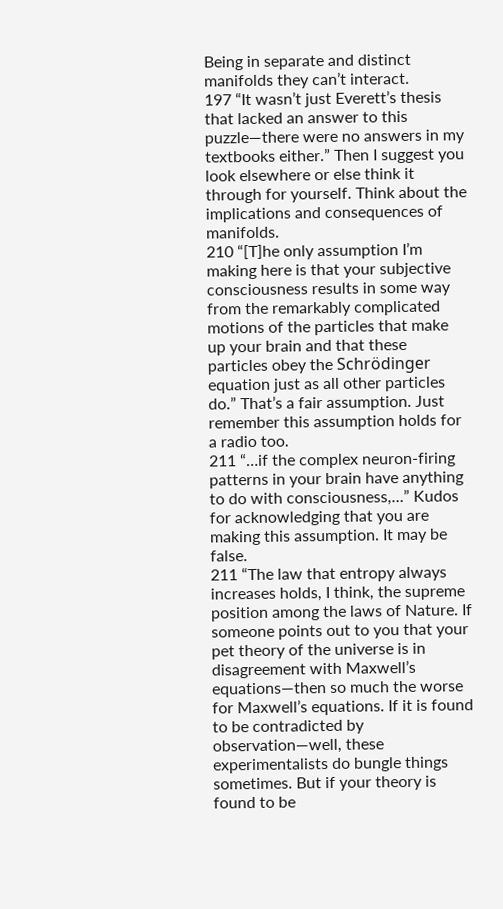Being in separate and distinct manifolds they can’t interact.
197 “It wasn’t just Everett’s thesis that lacked an answer to this puzzle—there were no answers in my textbooks either.” Then I suggest you look elsewhere or else think it through for yourself. Think about the implications and consequences of manifolds.
210 “[T]he only assumption I’m making here is that your subjective consciousness results in some way from the remarkably complicated motions of the particles that make up your brain and that these particles obey the Schrödinger equation just as all other particles do.” That’s a fair assumption. Just remember this assumption holds for a radio too.
211 “…if the complex neuron-firing patterns in your brain have anything to do with consciousness,…” Kudos for acknowledging that you are making this assumption. It may be false.
211 “The law that entropy always increases holds, I think, the supreme position among the laws of Nature. If someone points out to you that your pet theory of the universe is in disagreement with Maxwell’s equations—then so much the worse for Maxwell’s equations. If it is found to be contradicted by observation—well, these experimentalists do bungle things sometimes. But if your theory is found to be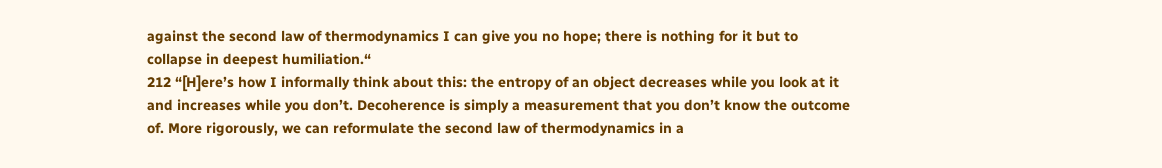against the second law of thermodynamics I can give you no hope; there is nothing for it but to collapse in deepest humiliation.“
212 “[H]ere’s how I informally think about this: the entropy of an object decreases while you look at it and increases while you don’t. Decoherence is simply a measurement that you don’t know the outcome of. More rigorously, we can reformulate the second law of thermodynamics in a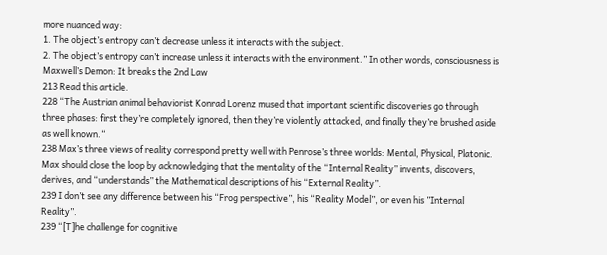more nuanced way:
1. The object’s entropy can’t decrease unless it interacts with the subject.
2. The object’s entropy can’t increase unless it interacts with the environment.” In other words, consciousness is Maxwell’s Demon: It breaks the 2nd Law
213 Read this article.
228 “The Austrian animal behaviorist Konrad Lorenz mused that important scientific discoveries go through three phases: first they’re completely ignored, then they’re violently attacked, and finally they’re brushed aside as well known.“
238 Max’s three views of reality correspond pretty well with Penrose’s three worlds: Mental, Physical, Platonic. Max should close the loop by acknowledging that the mentality of the “Internal Reality” invents, discovers, derives, and “understands” the Mathematical descriptions of his “External Reality”.
239 I don’t see any difference between his “Frog perspective”, his “Reality Model”, or even his ”Internal Reality”.
239 “[T]he challenge for cognitive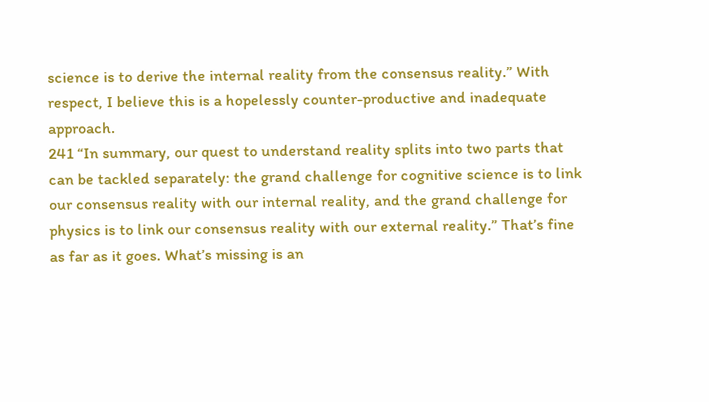science is to derive the internal reality from the consensus reality.” With respect, I believe this is a hopelessly counter-productive and inadequate approach.
241 “In summary, our quest to understand reality splits into two parts that can be tackled separately: the grand challenge for cognitive science is to link our consensus reality with our internal reality, and the grand challenge for physics is to link our consensus reality with our external reality.” That’s fine as far as it goes. What’s missing is an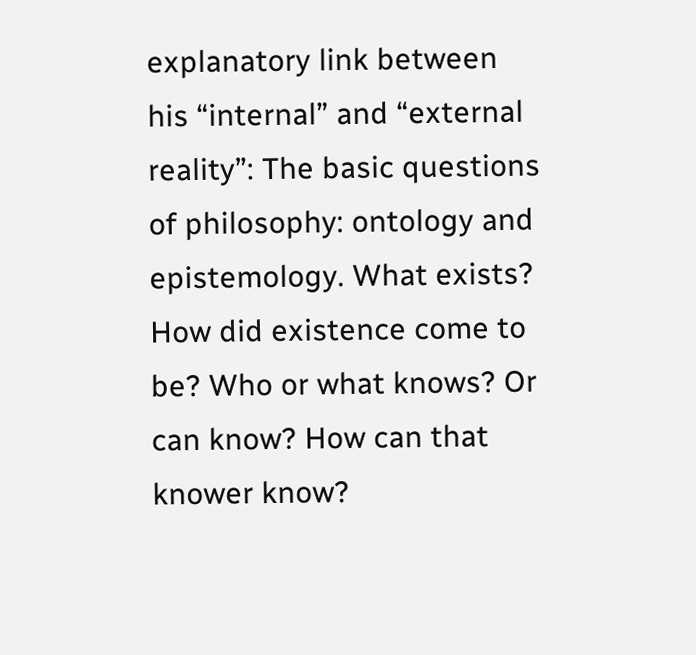explanatory link between his “internal” and “external reality”: The basic questions of philosophy: ontology and epistemology. What exists? How did existence come to be? Who or what knows? Or can know? How can that knower know?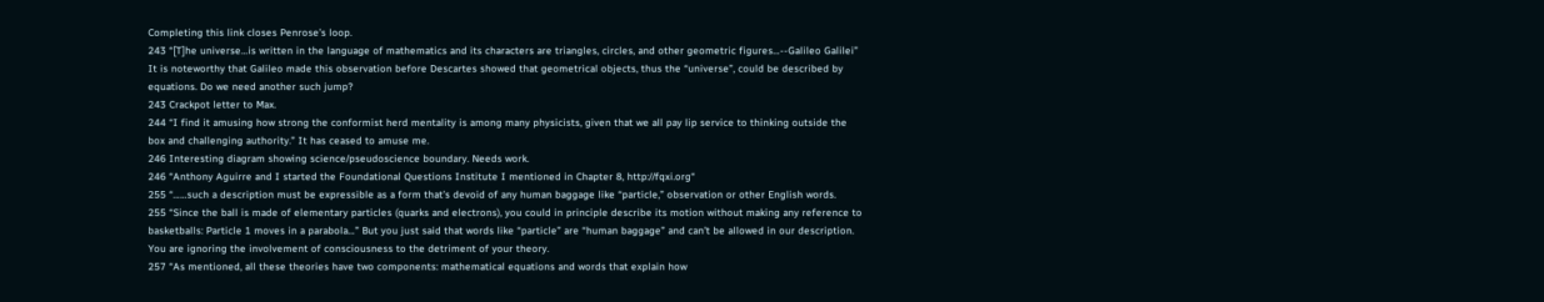Completing this link closes Penrose’s loop.
243 “[T]he universe…is written in the language of mathematics and its characters are triangles, circles, and other geometric figures…--Galileo Galilei” It is noteworthy that Galileo made this observation before Descartes showed that geometrical objects, thus the “universe”, could be described by equations. Do we need another such jump?
243 Crackpot letter to Max.
244 “I find it amusing how strong the conformist herd mentality is among many physicists, given that we all pay lip service to thinking outside the box and challenging authority.” It has ceased to amuse me.
246 Interesting diagram showing science/pseudoscience boundary. Needs work.
246 “Anthony Aguirre and I started the Foundational Questions Institute I mentioned in Chapter 8, http://fqxi.org“
255 “……such a description must be expressible as a form that’s devoid of any human baggage like “particle,” observation or other English words.
255 “Since the ball is made of elementary particles (quarks and electrons), you could in principle describe its motion without making any reference to basketballs: Particle 1 moves in a parabola…” But you just said that words like “particle” are “human baggage” and can’t be allowed in our description. You are ignoring the involvement of consciousness to the detriment of your theory.
257 “As mentioned, all these theories have two components: mathematical equations and words that explain how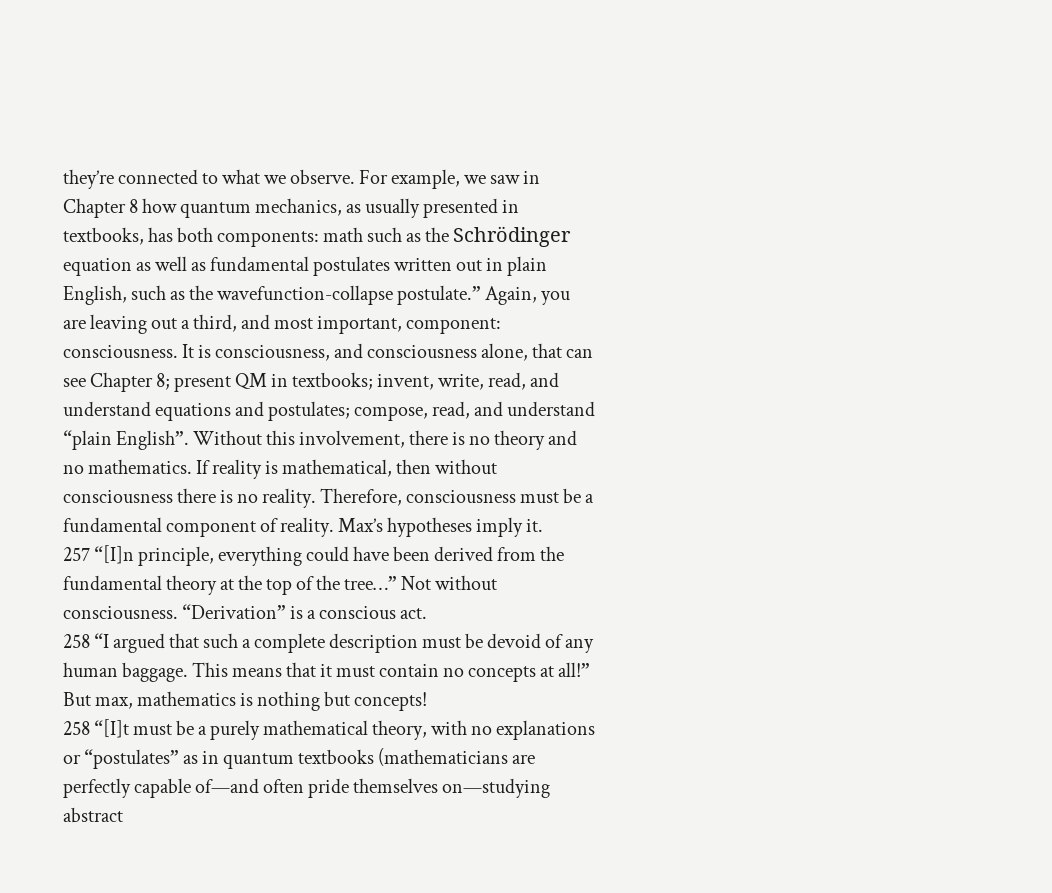they’re connected to what we observe. For example, we saw in Chapter 8 how quantum mechanics, as usually presented in textbooks, has both components: math such as the Schrödinger equation as well as fundamental postulates written out in plain English, such as the wavefunction-collapse postulate.” Again, you are leaving out a third, and most important, component: consciousness. It is consciousness, and consciousness alone, that can see Chapter 8; present QM in textbooks; invent, write, read, and understand equations and postulates; compose, read, and understand “plain English”. Without this involvement, there is no theory and no mathematics. If reality is mathematical, then without consciousness there is no reality. Therefore, consciousness must be a fundamental component of reality. Max’s hypotheses imply it.
257 “[I]n principle, everything could have been derived from the fundamental theory at the top of the tree…” Not without consciousness. “Derivation” is a conscious act.
258 “I argued that such a complete description must be devoid of any human baggage. This means that it must contain no concepts at all!” But max, mathematics is nothing but concepts!
258 “[I]t must be a purely mathematical theory, with no explanations or “postulates” as in quantum textbooks (mathematicians are perfectly capable of—and often pride themselves on—studying abstract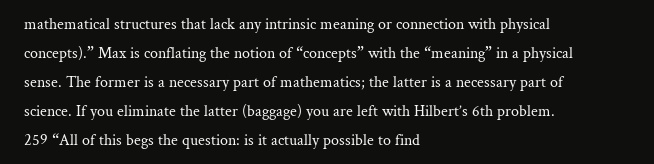mathematical structures that lack any intrinsic meaning or connection with physical concepts).” Max is conflating the notion of “concepts” with the “meaning” in a physical sense. The former is a necessary part of mathematics; the latter is a necessary part of science. If you eliminate the latter (baggage) you are left with Hilbert’s 6th problem.
259 “All of this begs the question: is it actually possible to find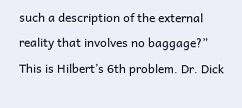such a description of the external reality that involves no baggage?” This is Hilbert’s 6th problem. Dr. Dick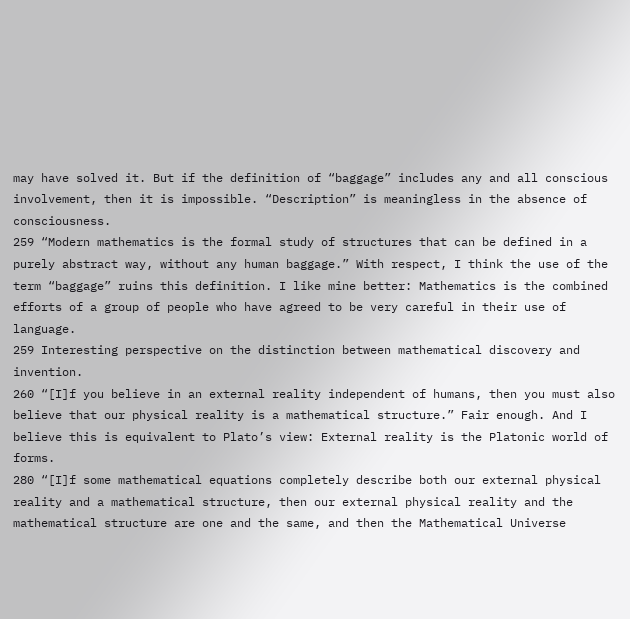may have solved it. But if the definition of “baggage” includes any and all conscious involvement, then it is impossible. “Description” is meaningless in the absence of consciousness.
259 “Modern mathematics is the formal study of structures that can be defined in a purely abstract way, without any human baggage.” With respect, I think the use of the term “baggage” ruins this definition. I like mine better: Mathematics is the combined efforts of a group of people who have agreed to be very careful in their use of language.
259 Interesting perspective on the distinction between mathematical discovery and invention.
260 “[I]f you believe in an external reality independent of humans, then you must also believe that our physical reality is a mathematical structure.” Fair enough. And I believe this is equivalent to Plato’s view: External reality is the Platonic world of forms.
280 “[I]f some mathematical equations completely describe both our external physical reality and a mathematical structure, then our external physical reality and the mathematical structure are one and the same, and then the Mathematical Universe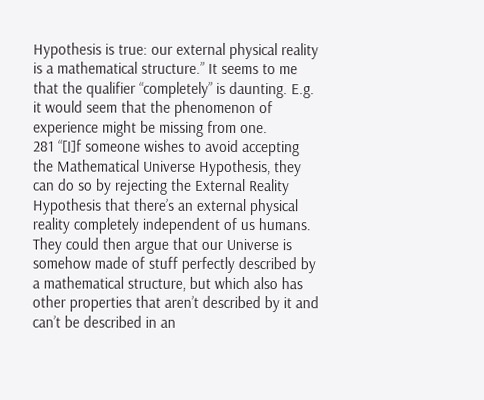Hypothesis is true: our external physical reality is a mathematical structure.” It seems to me that the qualifier “completely” is daunting. E.g. it would seem that the phenomenon of experience might be missing from one.
281 “[I]f someone wishes to avoid accepting the Mathematical Universe Hypothesis, they can do so by rejecting the External Reality Hypothesis that there’s an external physical reality completely independent of us humans. They could then argue that our Universe is somehow made of stuff perfectly described by a mathematical structure, but which also has other properties that aren’t described by it and can’t be described in an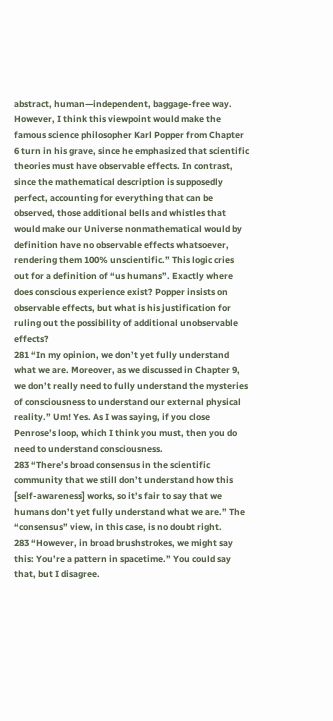abstract, human—independent, baggage-free way. However, I think this viewpoint would make the famous science philosopher Karl Popper from Chapter 6 turn in his grave, since he emphasized that scientific theories must have observable effects. In contrast, since the mathematical description is supposedly perfect, accounting for everything that can be observed, those additional bells and whistles that would make our Universe nonmathematical would by definition have no observable effects whatsoever, rendering them 100% unscientific.” This logic cries out for a definition of “us humans”. Exactly where does conscious experience exist? Popper insists on observable effects, but what is his justification for ruling out the possibility of additional unobservable effects?
281 “In my opinion, we don’t yet fully understand what we are. Moreover, as we discussed in Chapter 9, we don’t really need to fully understand the mysteries of consciousness to understand our external physical reality.” Um! Yes. As I was saying, if you close Penrose’s loop, which I think you must, then you do need to understand consciousness.
283 “There’s broad consensus in the scientific community that we still don’t understand how this [self-awareness] works, so it’s fair to say that we humans don’t yet fully understand what we are.” The “consensus” view, in this case, is no doubt right.
283 “However, in broad brushstrokes, we might say this: You’re a pattern in spacetime.” You could say that, but I disagree.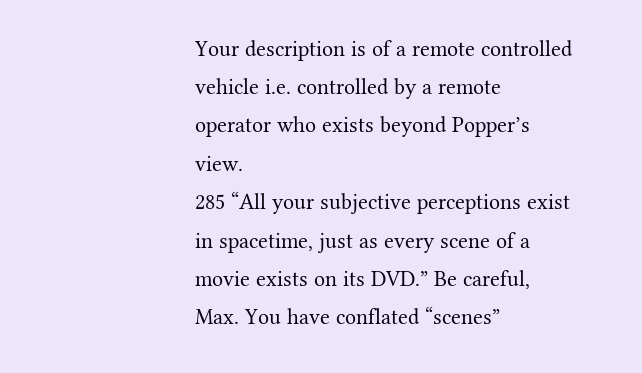Your description is of a remote controlled vehicle i.e. controlled by a remote operator who exists beyond Popper’s view.
285 “All your subjective perceptions exist in spacetime, just as every scene of a movie exists on its DVD.” Be careful, Max. You have conflated “scenes”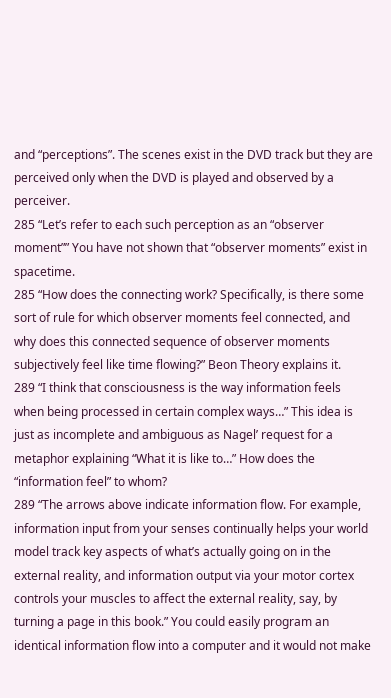and “perceptions”. The scenes exist in the DVD track but they are perceived only when the DVD is played and observed by a perceiver.
285 “Let’s refer to each such perception as an “observer moment”” You have not shown that “observer moments” exist in spacetime.
285 “How does the connecting work? Specifically, is there some sort of rule for which observer moments feel connected, and why does this connected sequence of observer moments subjectively feel like time flowing?” Beon Theory explains it.
289 “I think that consciousness is the way information feels when being processed in certain complex ways…” This idea is just as incomplete and ambiguous as Nagel’ request for a metaphor explaining “What it is like to…” How does the “information feel” to whom?
289 “The arrows above indicate information flow. For example, information input from your senses continually helps your world model track key aspects of what’s actually going on in the external reality, and information output via your motor cortex controls your muscles to affect the external reality, say, by turning a page in this book.” You could easily program an identical information flow into a computer and it would not make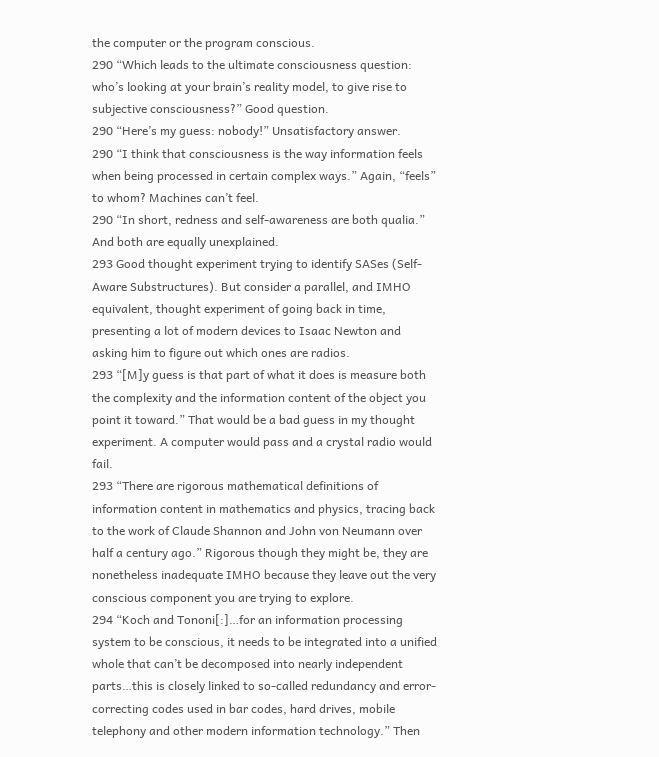the computer or the program conscious.
290 “Which leads to the ultimate consciousness question: who’s looking at your brain’s reality model, to give rise to subjective consciousness?” Good question.
290 “Here’s my guess: nobody!” Unsatisfactory answer.
290 “I think that consciousness is the way information feels when being processed in certain complex ways.” Again, “feels” to whom? Machines can’t feel.
290 “In short, redness and self-awareness are both qualia.” And both are equally unexplained.
293 Good thought experiment trying to identify SASes (Self-Aware Substructures). But consider a parallel, and IMHO equivalent, thought experiment of going back in time, presenting a lot of modern devices to Isaac Newton and asking him to figure out which ones are radios.
293 “[M]y guess is that part of what it does is measure both the complexity and the information content of the object you point it toward.” That would be a bad guess in my thought experiment. A computer would pass and a crystal radio would fail.
293 “There are rigorous mathematical definitions of information content in mathematics and physics, tracing back to the work of Claude Shannon and John von Neumann over half a century ago.” Rigorous though they might be, they are nonetheless inadequate IMHO because they leave out the very conscious component you are trying to explore.
294 “Koch and Tononi[:]…for an information processing system to be conscious, it needs to be integrated into a unified whole that can’t be decomposed into nearly independent parts…this is closely linked to so-called redundancy and error-correcting codes used in bar codes, hard drives, mobile telephony and other modern information technology.” Then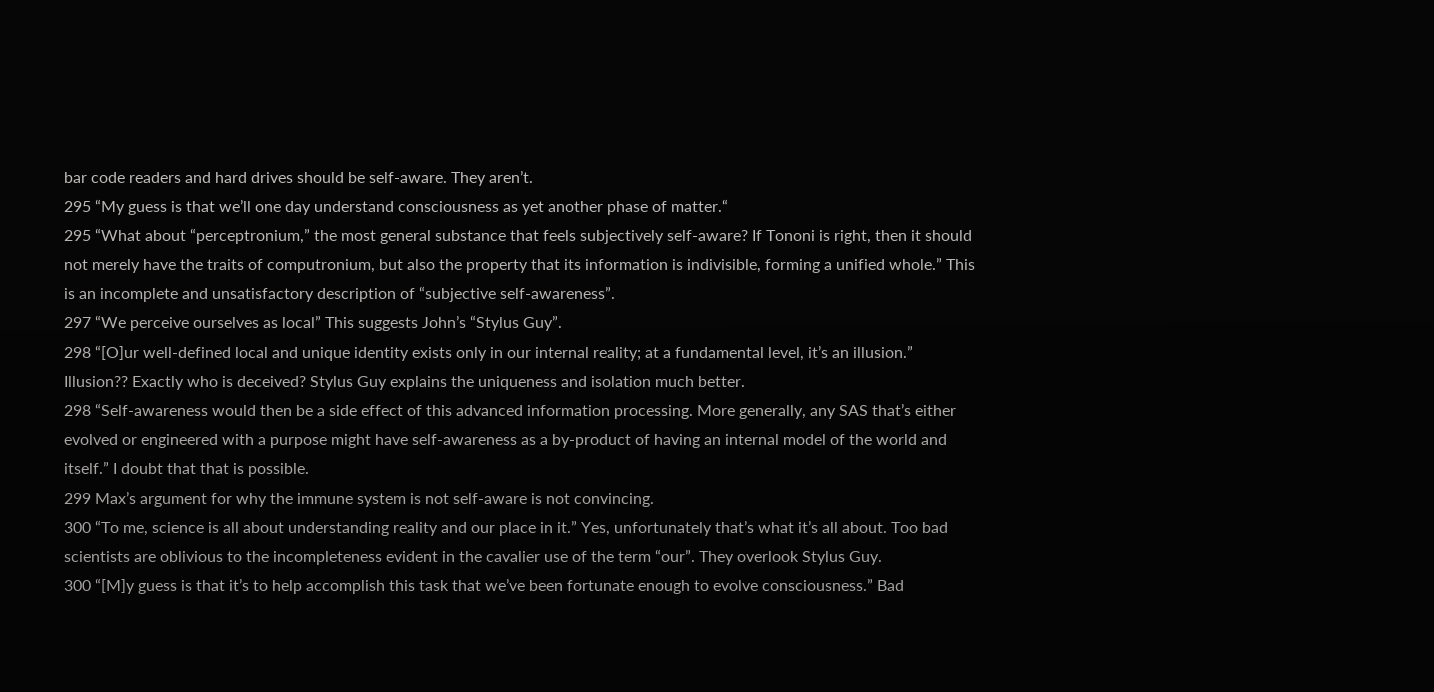bar code readers and hard drives should be self-aware. They aren’t.
295 “My guess is that we’ll one day understand consciousness as yet another phase of matter.“
295 “What about “perceptronium,” the most general substance that feels subjectively self-aware? If Tononi is right, then it should not merely have the traits of computronium, but also the property that its information is indivisible, forming a unified whole.” This is an incomplete and unsatisfactory description of “subjective self-awareness”.
297 “We perceive ourselves as local” This suggests John’s “Stylus Guy”.
298 “[O]ur well-defined local and unique identity exists only in our internal reality; at a fundamental level, it’s an illusion.” Illusion?? Exactly who is deceived? Stylus Guy explains the uniqueness and isolation much better.
298 “Self-awareness would then be a side effect of this advanced information processing. More generally, any SAS that’s either evolved or engineered with a purpose might have self-awareness as a by-product of having an internal model of the world and itself.” I doubt that that is possible.
299 Max’s argument for why the immune system is not self-aware is not convincing.
300 “To me, science is all about understanding reality and our place in it.” Yes, unfortunately that’s what it’s all about. Too bad scientists are oblivious to the incompleteness evident in the cavalier use of the term “our”. They overlook Stylus Guy.
300 “[M]y guess is that it’s to help accomplish this task that we’ve been fortunate enough to evolve consciousness.” Bad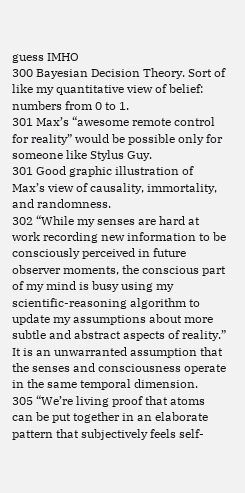guess IMHO
300 Bayesian Decision Theory. Sort of like my quantitative view of belief: numbers from 0 to 1.
301 Max’s “awesome remote control for reality” would be possible only for someone like Stylus Guy.
301 Good graphic illustration of Max’s view of causality, immortality, and randomness.
302 “While my senses are hard at work recording new information to be consciously perceived in future observer moments, the conscious part of my mind is busy using my scientific-reasoning algorithm to update my assumptions about more subtle and abstract aspects of reality.” It is an unwarranted assumption that the senses and consciousness operate in the same temporal dimension.
305 “We’re living proof that atoms can be put together in an elaborate pattern that subjectively feels self-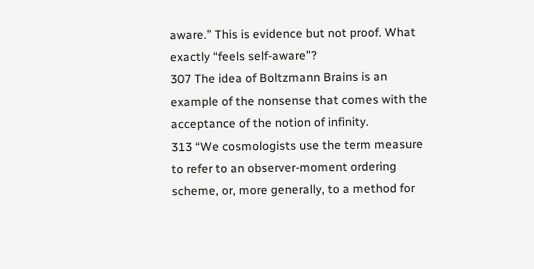aware.” This is evidence but not proof. What exactly “feels self-aware”?
307 The idea of Boltzmann Brains is an example of the nonsense that comes with the acceptance of the notion of infinity.
313 “We cosmologists use the term measure to refer to an observer-moment ordering scheme, or, more generally, to a method for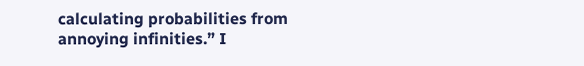calculating probabilities from annoying infinities.” I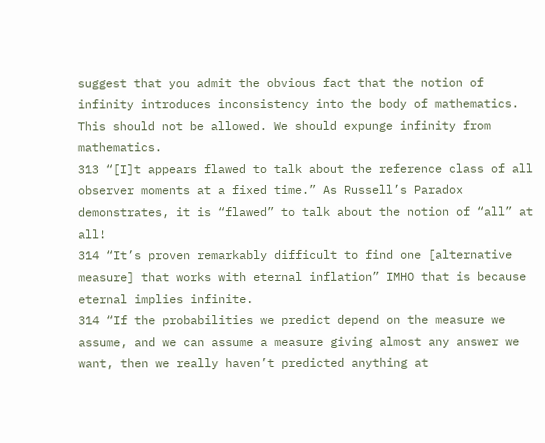suggest that you admit the obvious fact that the notion of infinity introduces inconsistency into the body of mathematics. This should not be allowed. We should expunge infinity from mathematics.
313 “[I]t appears flawed to talk about the reference class of all observer moments at a fixed time.” As Russell’s Paradox demonstrates, it is “flawed” to talk about the notion of “all” at all!
314 “It’s proven remarkably difficult to find one [alternative measure] that works with eternal inflation” IMHO that is because eternal implies infinite.
314 “If the probabilities we predict depend on the measure we assume, and we can assume a measure giving almost any answer we want, then we really haven’t predicted anything at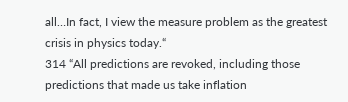all…In fact, I view the measure problem as the greatest crisis in physics today.“
314 “All predictions are revoked, including those predictions that made us take inflation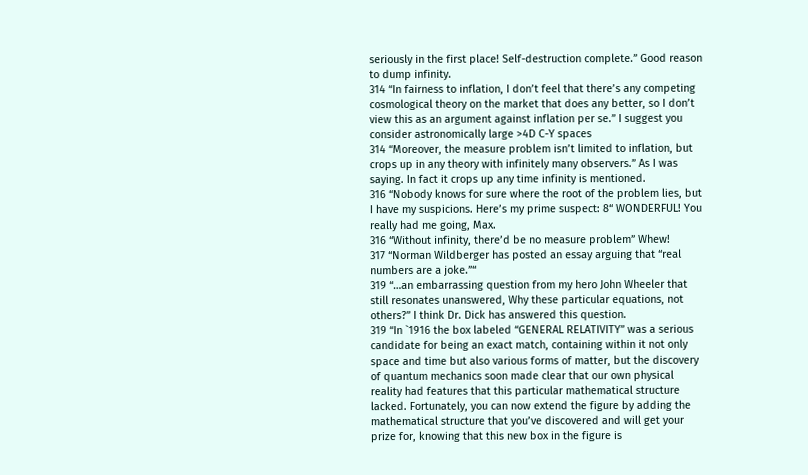seriously in the first place! Self-destruction complete.” Good reason to dump infinity.
314 “In fairness to inflation, I don’t feel that there’s any competing cosmological theory on the market that does any better, so I don’t view this as an argument against inflation per se.” I suggest you consider astronomically large >4D C-Y spaces
314 “Moreover, the measure problem isn’t limited to inflation, but crops up in any theory with infinitely many observers.” As I was saying. In fact it crops up any time infinity is mentioned.
316 “Nobody knows for sure where the root of the problem lies, but I have my suspicions. Here’s my prime suspect: 8“ WONDERFUL! You really had me going, Max.
316 “Without infinity, there’d be no measure problem” Whew!
317 “Norman Wildberger has posted an essay arguing that “real numbers are a joke.”“
319 “…an embarrassing question from my hero John Wheeler that still resonates unanswered, Why these particular equations, not others?” I think Dr. Dick has answered this question.
319 “In `1916 the box labeled “GENERAL RELATIVITY” was a serious candidate for being an exact match, containing within it not only space and time but also various forms of matter, but the discovery of quantum mechanics soon made clear that our own physical reality had features that this particular mathematical structure lacked. Fortunately, you can now extend the figure by adding the mathematical structure that you’ve discovered and will get your prize for, knowing that this new box in the figure is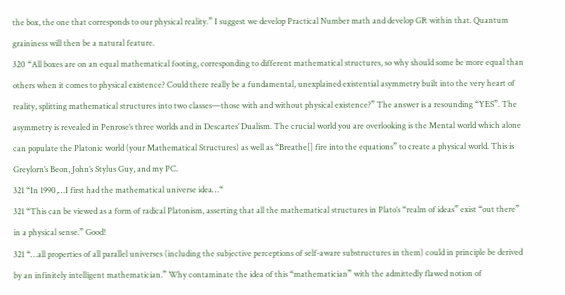the box, the one that corresponds to our physical reality.” I suggest we develop Practical Number math and develop GR within that. Quantum graininess will then be a natural feature.
320 “All boxes are on an equal mathematical footing, corresponding to different mathematical structures, so why should some be more equal than others when it comes to physical existence? Could there really be a fundamental, unexplained existential asymmetry built into the very heart of reality, splitting mathematical structures into two classes—those with and without physical existence?” The answer is a resounding “YES”. The asymmetry is revealed in Penrose’s three worlds and in Descartes’ Dualism. The crucial world you are overlooking is the Mental world which alone can populate the Platonic world (your Mathematical Structures) as well as “Breathe[] fire into the equations” to create a physical world. This is Greylorn’s Beon, John’s Stylus Guy, and my PC.
321 “In 1990,…I first had the mathematical universe idea…“
321 “This can be viewed as a form of radical Platonism, asserting that all the mathematical structures in Plato’s “realm of ideas” exist “out there” in a physical sense.” Good!
321 “…all properties of all parallel universes (including the subjective perceptions of self-aware substructures in them) could in principle be derived by an infinitely intelligent mathematician.” Why contaminate the idea of this “mathematician” with the admittedly flawed notion of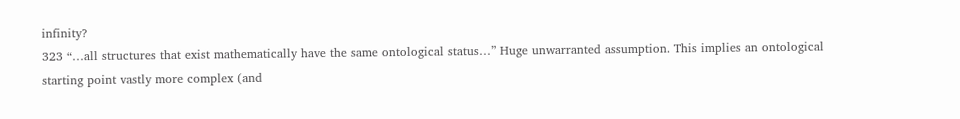infinity?
323 “…all structures that exist mathematically have the same ontological status…” Huge unwarranted assumption. This implies an ontological starting point vastly more complex (and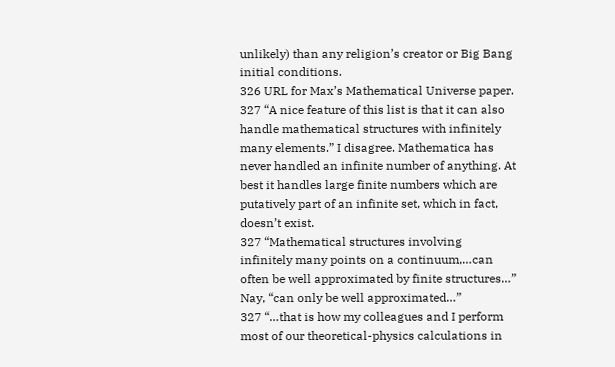unlikely) than any religion’s creator or Big Bang initial conditions.
326 URL for Max’s Mathematical Universe paper.
327 “A nice feature of this list is that it can also handle mathematical structures with infinitely many elements.” I disagree. Mathematica has never handled an infinite number of anything. At best it handles large finite numbers which are putatively part of an infinite set, which in fact, doesn’t exist.
327 “Mathematical structures involving infinitely many points on a continuum,…can often be well approximated by finite structures…” Nay, “can only be well approximated…”
327 “…that is how my colleagues and I perform most of our theoretical-physics calculations in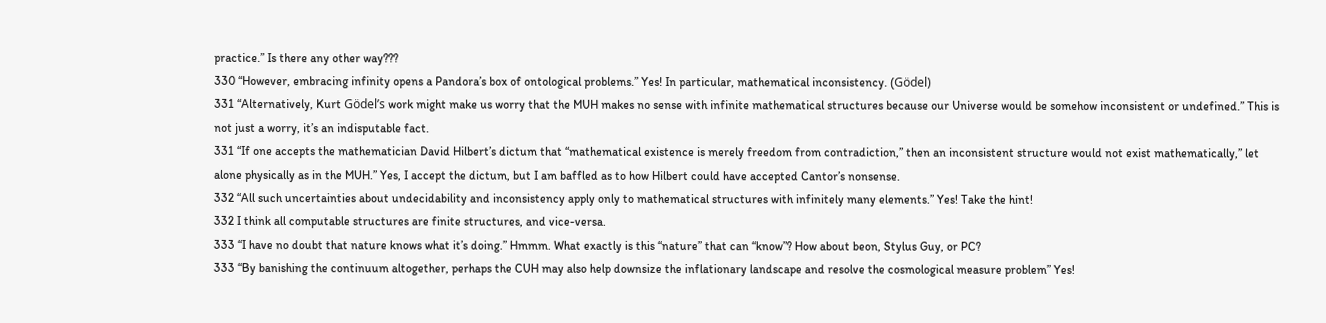practice.” Is there any other way???
330 “However, embracing infinity opens a Pandora’s box of ontological problems.” Yes! In particular, mathematical inconsistency. (Gödel)
331 “Alternatively, Kurt Gödel’s work might make us worry that the MUH makes no sense with infinite mathematical structures because our Universe would be somehow inconsistent or undefined.” This is not just a worry, it’s an indisputable fact.
331 “If one accepts the mathematician David Hilbert’s dictum that “mathematical existence is merely freedom from contradiction,” then an inconsistent structure would not exist mathematically,” let alone physically as in the MUH.” Yes, I accept the dictum, but I am baffled as to how Hilbert could have accepted Cantor’s nonsense.
332 “All such uncertainties about undecidability and inconsistency apply only to mathematical structures with infinitely many elements.” Yes! Take the hint!
332 I think all computable structures are finite structures, and vice-versa.
333 “I have no doubt that nature knows what it’s doing.” Hmmm. What exactly is this “nature” that can “know”? How about beon, Stylus Guy, or PC?
333 “By banishing the continuum altogether, perhaps the CUH may also help downsize the inflationary landscape and resolve the cosmological measure problem” Yes!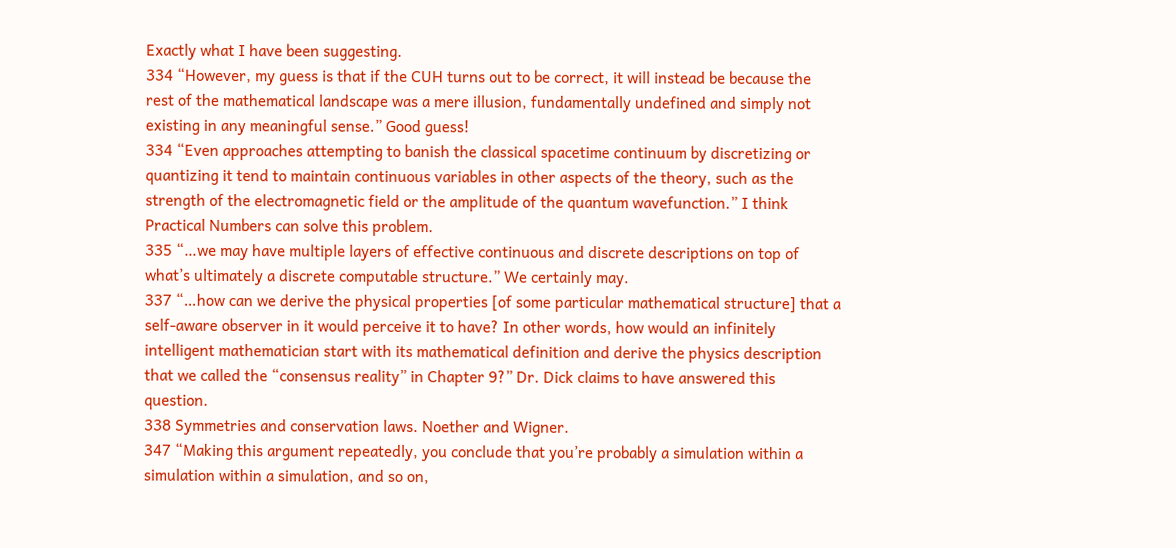Exactly what I have been suggesting.
334 “However, my guess is that if the CUH turns out to be correct, it will instead be because the rest of the mathematical landscape was a mere illusion, fundamentally undefined and simply not existing in any meaningful sense.” Good guess!
334 “Even approaches attempting to banish the classical spacetime continuum by discretizing or quantizing it tend to maintain continuous variables in other aspects of the theory, such as the strength of the electromagnetic field or the amplitude of the quantum wavefunction.” I think Practical Numbers can solve this problem.
335 “…we may have multiple layers of effective continuous and discrete descriptions on top of what’s ultimately a discrete computable structure.” We certainly may.
337 “…how can we derive the physical properties [of some particular mathematical structure] that a self-aware observer in it would perceive it to have? In other words, how would an infinitely intelligent mathematician start with its mathematical definition and derive the physics description that we called the “consensus reality” in Chapter 9?” Dr. Dick claims to have answered this question.
338 Symmetries and conservation laws. Noether and Wigner.
347 “Making this argument repeatedly, you conclude that you’re probably a simulation within a simulation within a simulation, and so on,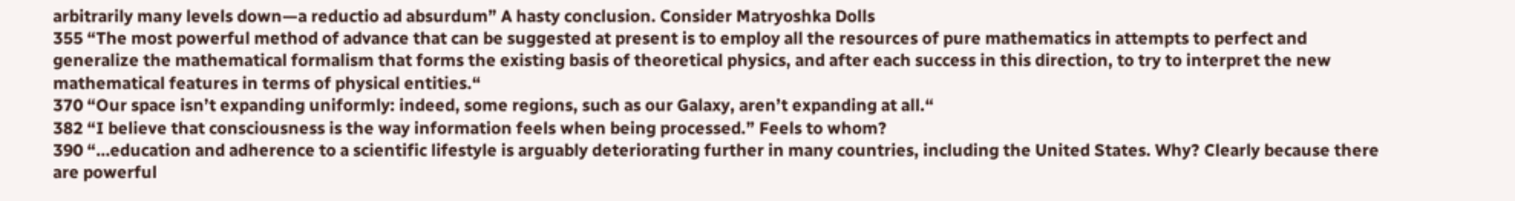arbitrarily many levels down—a reductio ad absurdum” A hasty conclusion. Consider Matryoshka Dolls
355 “The most powerful method of advance that can be suggested at present is to employ all the resources of pure mathematics in attempts to perfect and generalize the mathematical formalism that forms the existing basis of theoretical physics, and after each success in this direction, to try to interpret the new mathematical features in terms of physical entities.“
370 “Our space isn’t expanding uniformly: indeed, some regions, such as our Galaxy, aren’t expanding at all.“
382 “I believe that consciousness is the way information feels when being processed.” Feels to whom?
390 “…education and adherence to a scientific lifestyle is arguably deteriorating further in many countries, including the United States. Why? Clearly because there are powerful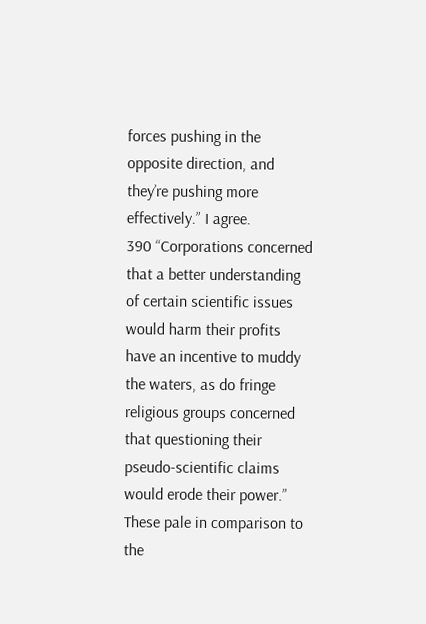forces pushing in the opposite direction, and they’re pushing more effectively.” I agree.
390 “Corporations concerned that a better understanding of certain scientific issues would harm their profits have an incentive to muddy the waters, as do fringe religious groups concerned that questioning their pseudo-scientific claims would erode their power.” These pale in comparison to the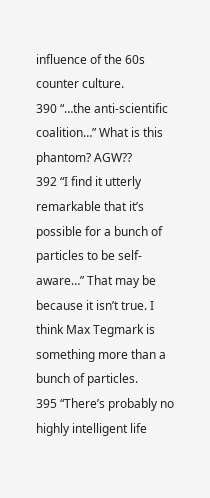influence of the 60s counter culture.
390 “…the anti-scientific coalition…” What is this phantom? AGW??
392 “I find it utterly remarkable that it’s possible for a bunch of particles to be self-aware…” That may be because it isn’t true. I think Max Tegmark is something more than a bunch of particles.
395 “There’s probably no highly intelligent life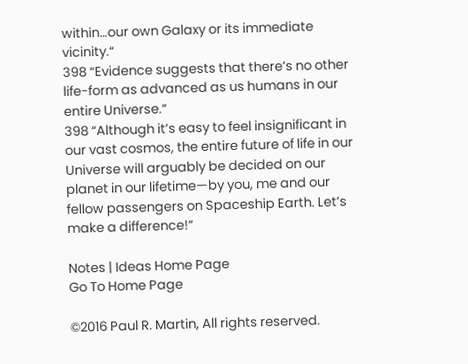within…our own Galaxy or its immediate vicinity.“
398 “Evidence suggests that there’s no other life-form as advanced as us humans in our entire Universe.“
398 “Although it’s easy to feel insignificant in our vast cosmos, the entire future of life in our Universe will arguably be decided on our planet in our lifetime—by you, me and our fellow passengers on Spaceship Earth. Let’s make a difference!“

Notes | Ideas Home Page
Go To Home Page

©2016 Paul R. Martin, All rights reserved.